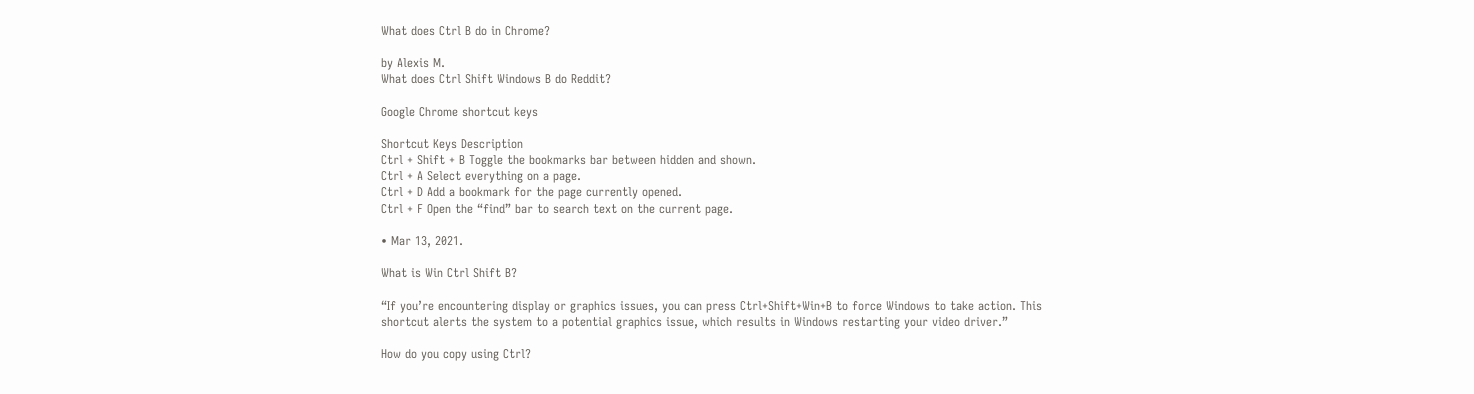What does Ctrl B do in Chrome?

by Alexis M.
What does Ctrl Shift Windows B do Reddit?

Google Chrome shortcut keys

Shortcut Keys Description
Ctrl + Shift + B Toggle the bookmarks bar between hidden and shown.
Ctrl + A Select everything on a page.
Ctrl + D Add a bookmark for the page currently opened.
Ctrl + F Open the “find” bar to search text on the current page.

• Mar 13, 2021.

What is Win Ctrl Shift B?

“If you’re encountering display or graphics issues, you can press Ctrl+Shift+Win+B to force Windows to take action. This shortcut alerts the system to a potential graphics issue, which results in Windows restarting your video driver.”

How do you copy using Ctrl?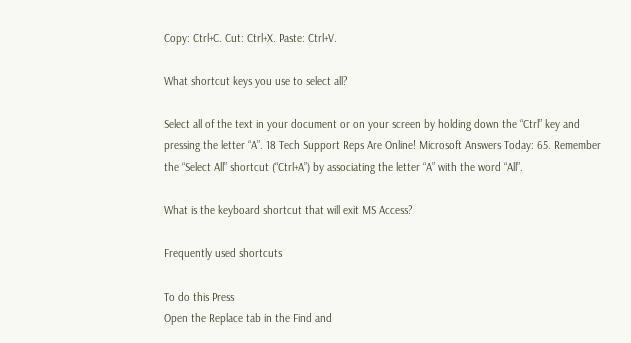Copy: Ctrl+C. Cut: Ctrl+X. Paste: Ctrl+V.

What shortcut keys you use to select all?

Select all of the text in your document or on your screen by holding down the “Ctrl” key and pressing the letter “A”. 18 Tech Support Reps Are Online! Microsoft Answers Today: 65. Remember the “Select All” shortcut (“Ctrl+A”) by associating the letter “A” with the word “All”.

What is the keyboard shortcut that will exit MS Access?

Frequently used shortcuts

To do this Press
Open the Replace tab in the Find and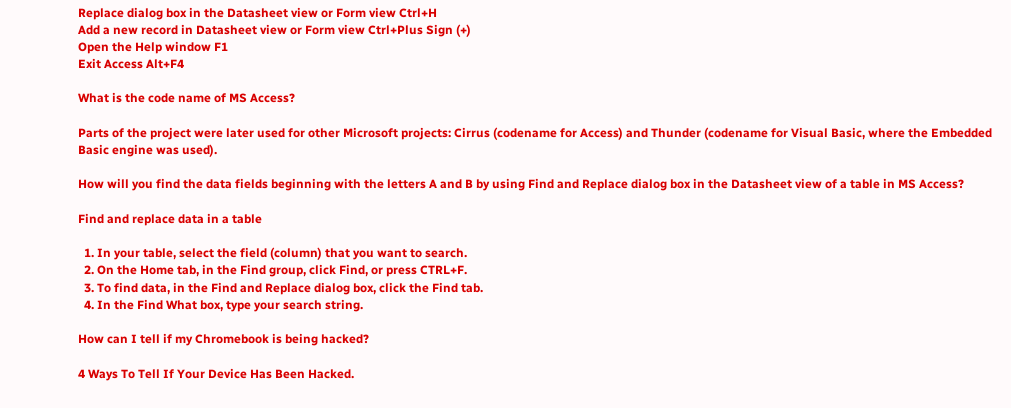Replace dialog box in the Datasheet view or Form view Ctrl+H
Add a new record in Datasheet view or Form view Ctrl+Plus Sign (+)
Open the Help window F1
Exit Access Alt+F4

What is the code name of MS Access?

Parts of the project were later used for other Microsoft projects: Cirrus (codename for Access) and Thunder (codename for Visual Basic, where the Embedded Basic engine was used).

How will you find the data fields beginning with the letters A and B by using Find and Replace dialog box in the Datasheet view of a table in MS Access?

Find and replace data in a table

  1. In your table, select the field (column) that you want to search.
  2. On the Home tab, in the Find group, click Find, or press CTRL+F.
  3. To find data, in the Find and Replace dialog box, click the Find tab.
  4. In the Find What box, type your search string.

How can I tell if my Chromebook is being hacked?

4 Ways To Tell If Your Device Has Been Hacked.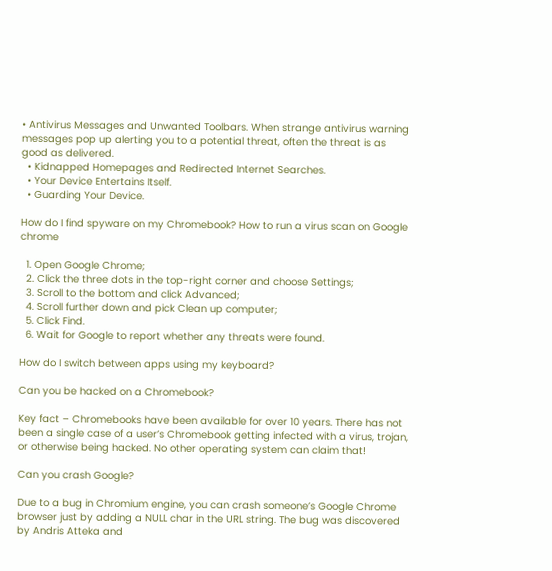• Antivirus Messages and Unwanted Toolbars. When strange antivirus warning messages pop up alerting you to a potential threat, often the threat is as good as delivered.
  • Kidnapped Homepages and Redirected Internet Searches.
  • Your Device Entertains Itself.
  • Guarding Your Device.

How do I find spyware on my Chromebook? How to run a virus scan on Google chrome

  1. Open Google Chrome;
  2. Click the three dots in the top-right corner and choose Settings;
  3. Scroll to the bottom and click Advanced;
  4. Scroll further down and pick Clean up computer;
  5. Click Find.
  6. Wait for Google to report whether any threats were found.

How do I switch between apps using my keyboard?

Can you be hacked on a Chromebook?

Key fact – Chromebooks have been available for over 10 years. There has not been a single case of a user’s Chromebook getting infected with a virus, trojan, or otherwise being hacked. No other operating system can claim that!

Can you crash Google?

Due to a bug in Chromium engine, you can crash someone’s Google Chrome browser just by adding a NULL char in the URL string. The bug was discovered by Andris Atteka and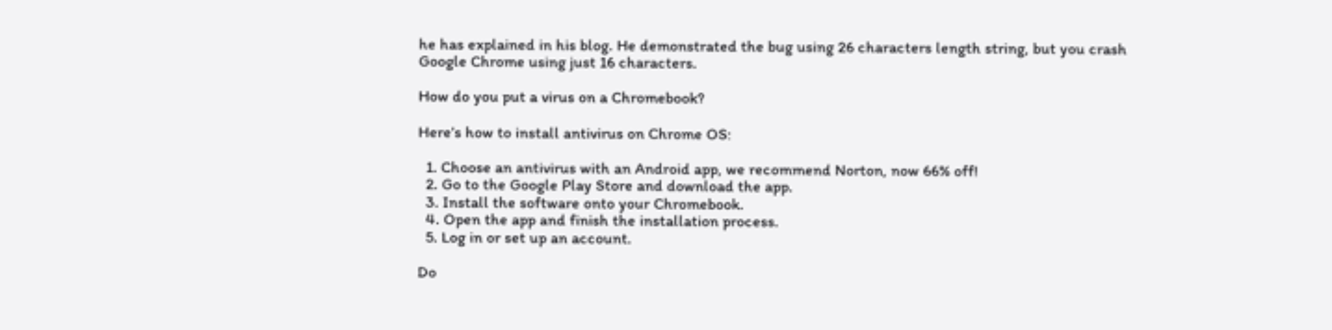he has explained in his blog. He demonstrated the bug using 26 characters length string, but you crash Google Chrome using just 16 characters.

How do you put a virus on a Chromebook?

Here’s how to install antivirus on Chrome OS:

  1. Choose an antivirus with an Android app, we recommend Norton, now 66% off!
  2. Go to the Google Play Store and download the app.
  3. Install the software onto your Chromebook.
  4. Open the app and finish the installation process.
  5. Log in or set up an account.

Do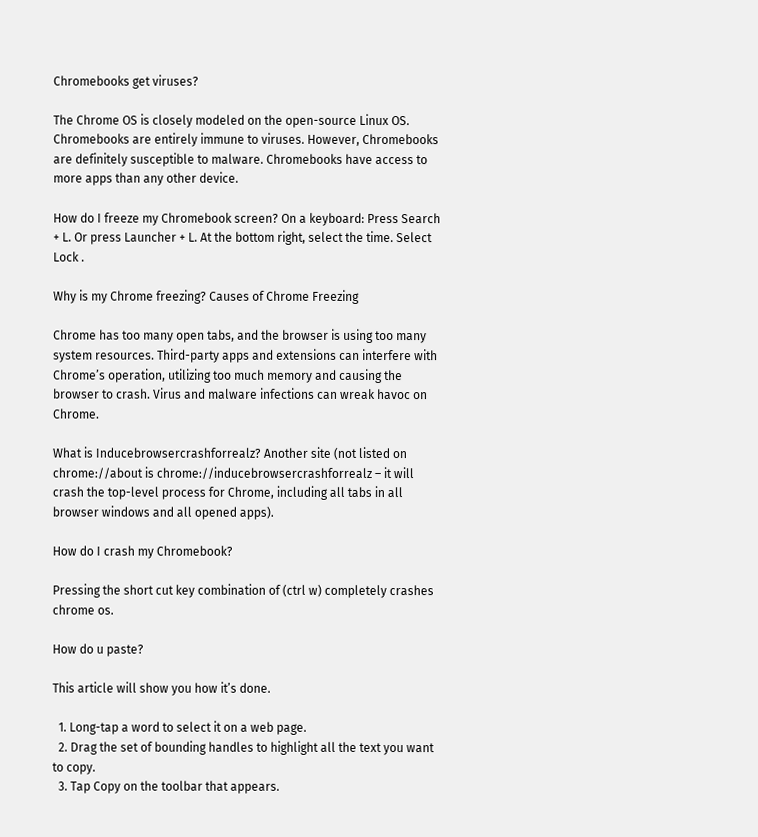Chromebooks get viruses?

The Chrome OS is closely modeled on the open-source Linux OS. Chromebooks are entirely immune to viruses. However, Chromebooks are definitely susceptible to malware. Chromebooks have access to more apps than any other device.

How do I freeze my Chromebook screen? On a keyboard: Press Search + L. Or press Launcher + L. At the bottom right, select the time. Select Lock .

Why is my Chrome freezing? Causes of Chrome Freezing

Chrome has too many open tabs, and the browser is using too many system resources. Third-party apps and extensions can interfere with Chrome’s operation, utilizing too much memory and causing the browser to crash. Virus and malware infections can wreak havoc on Chrome.

What is Inducebrowsercrashforrealz? Another site (not listed on chrome://about is chrome://inducebrowsercrashforrealz – it will crash the top-level process for Chrome, including all tabs in all browser windows and all opened apps).

How do I crash my Chromebook?

Pressing the short cut key combination of (ctrl w) completely crashes chrome os.

How do u paste?

This article will show you how it’s done.

  1. Long-tap a word to select it on a web page.
  2. Drag the set of bounding handles to highlight all the text you want to copy.
  3. Tap Copy on the toolbar that appears.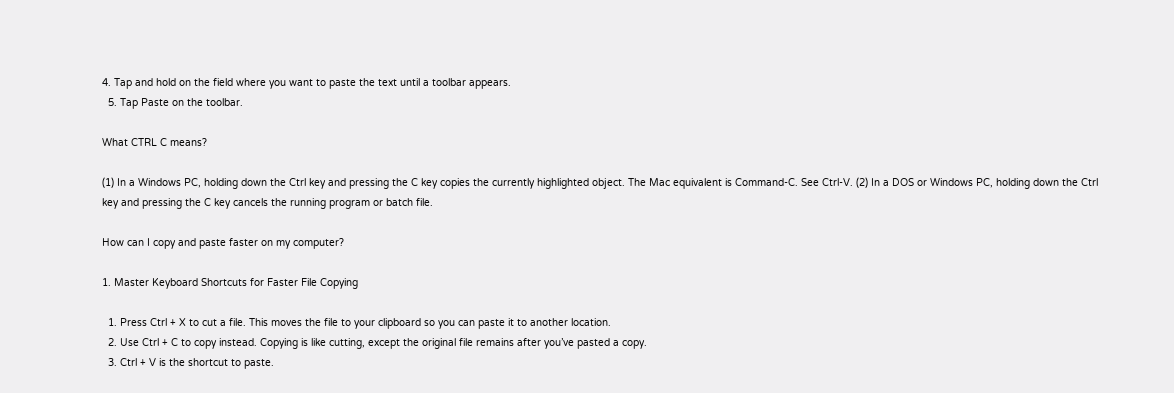4. Tap and hold on the field where you want to paste the text until a toolbar appears.
  5. Tap Paste on the toolbar.

What CTRL C means?

(1) In a Windows PC, holding down the Ctrl key and pressing the C key copies the currently highlighted object. The Mac equivalent is Command-C. See Ctrl-V. (2) In a DOS or Windows PC, holding down the Ctrl key and pressing the C key cancels the running program or batch file.

How can I copy and paste faster on my computer?

1. Master Keyboard Shortcuts for Faster File Copying

  1. Press Ctrl + X to cut a file. This moves the file to your clipboard so you can paste it to another location.
  2. Use Ctrl + C to copy instead. Copying is like cutting, except the original file remains after you’ve pasted a copy.
  3. Ctrl + V is the shortcut to paste.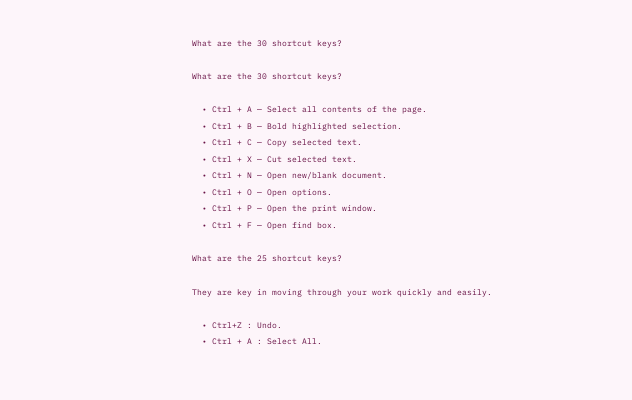What are the 30 shortcut keys?

What are the 30 shortcut keys?

  • Ctrl + A — Select all contents of the page.
  • Ctrl + B — Bold highlighted selection.
  • Ctrl + C — Copy selected text.
  • Ctrl + X — Cut selected text.
  • Ctrl + N — Open new/blank document.
  • Ctrl + O — Open options.
  • Ctrl + P — Open the print window.
  • Ctrl + F — Open find box.

What are the 25 shortcut keys?

They are key in moving through your work quickly and easily.

  • Ctrl+Z : Undo.
  • Ctrl + A : Select All.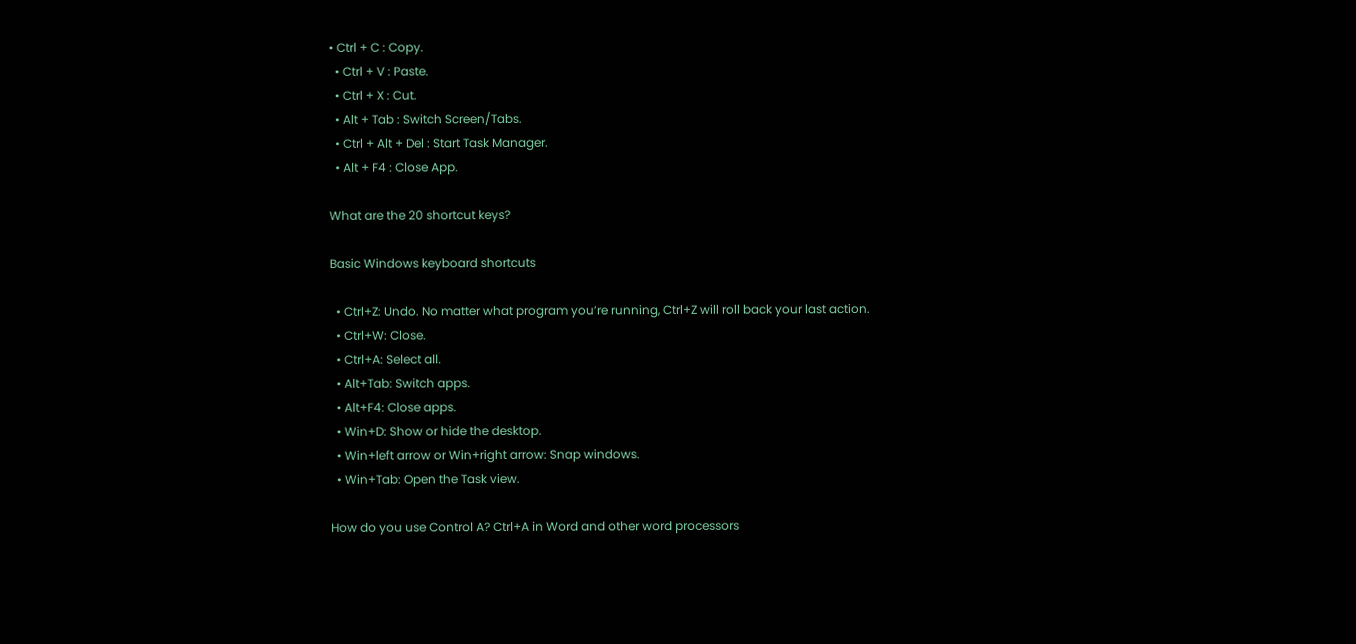• Ctrl + C : Copy.
  • Ctrl + V : Paste.
  • Ctrl + X : Cut.
  • Alt + Tab : Switch Screen/Tabs.
  • Ctrl + Alt + Del : Start Task Manager.
  • Alt + F4 : Close App.

What are the 20 shortcut keys?

Basic Windows keyboard shortcuts

  • Ctrl+Z: Undo. No matter what program you’re running, Ctrl+Z will roll back your last action.
  • Ctrl+W: Close.
  • Ctrl+A: Select all.
  • Alt+Tab: Switch apps.
  • Alt+F4: Close apps.
  • Win+D: Show or hide the desktop.
  • Win+left arrow or Win+right arrow: Snap windows.
  • Win+Tab: Open the Task view.

How do you use Control A? Ctrl+A in Word and other word processors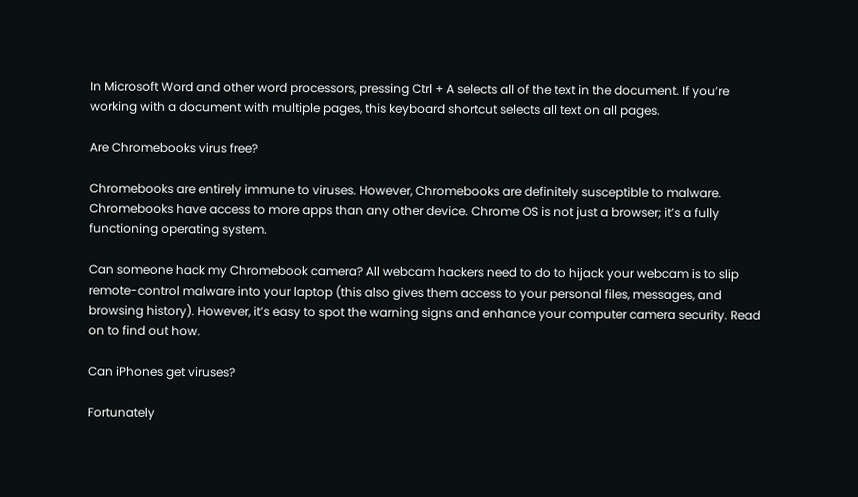In Microsoft Word and other word processors, pressing Ctrl + A selects all of the text in the document. If you’re working with a document with multiple pages, this keyboard shortcut selects all text on all pages.

Are Chromebooks virus free?

Chromebooks are entirely immune to viruses. However, Chromebooks are definitely susceptible to malware. Chromebooks have access to more apps than any other device. Chrome OS is not just a browser; it’s a fully functioning operating system.

Can someone hack my Chromebook camera? All webcam hackers need to do to hijack your webcam is to slip remote-control malware into your laptop (this also gives them access to your personal files, messages, and browsing history). However, it’s easy to spot the warning signs and enhance your computer camera security. Read on to find out how.

Can iPhones get viruses?

Fortunately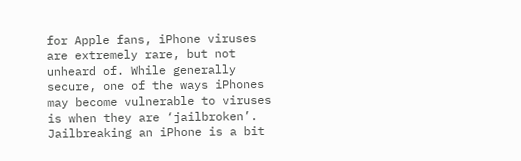for Apple fans, iPhone viruses are extremely rare, but not unheard of. While generally secure, one of the ways iPhones may become vulnerable to viruses is when they are ‘jailbroken’. Jailbreaking an iPhone is a bit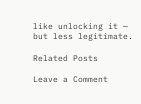like unlocking it — but less legitimate.

Related Posts

Leave a Comment